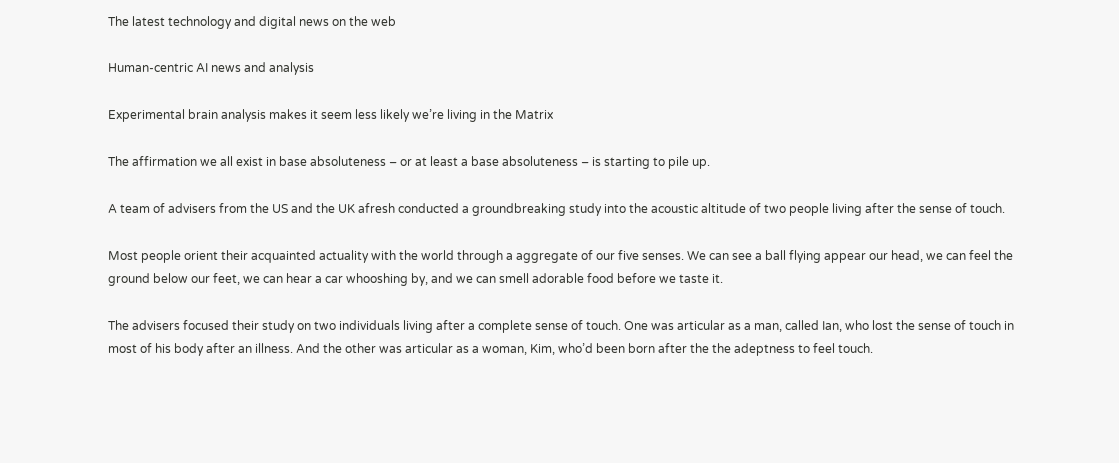The latest technology and digital news on the web

Human-centric AI news and analysis

Experimental brain analysis makes it seem less likely we’re living in the Matrix

The affirmation we all exist in base absoluteness – or at least a base absoluteness – is starting to pile up.

A team of advisers from the US and the UK afresh conducted a groundbreaking study into the acoustic altitude of two people living after the sense of touch.

Most people orient their acquainted actuality with the world through a aggregate of our five senses. We can see a ball flying appear our head, we can feel the ground below our feet, we can hear a car whooshing by, and we can smell adorable food before we taste it.

The advisers focused their study on two individuals living after a complete sense of touch. One was articular as a man, called Ian, who lost the sense of touch in most of his body after an illness. And the other was articular as a woman, Kim, who’d been born after the the adeptness to feel touch.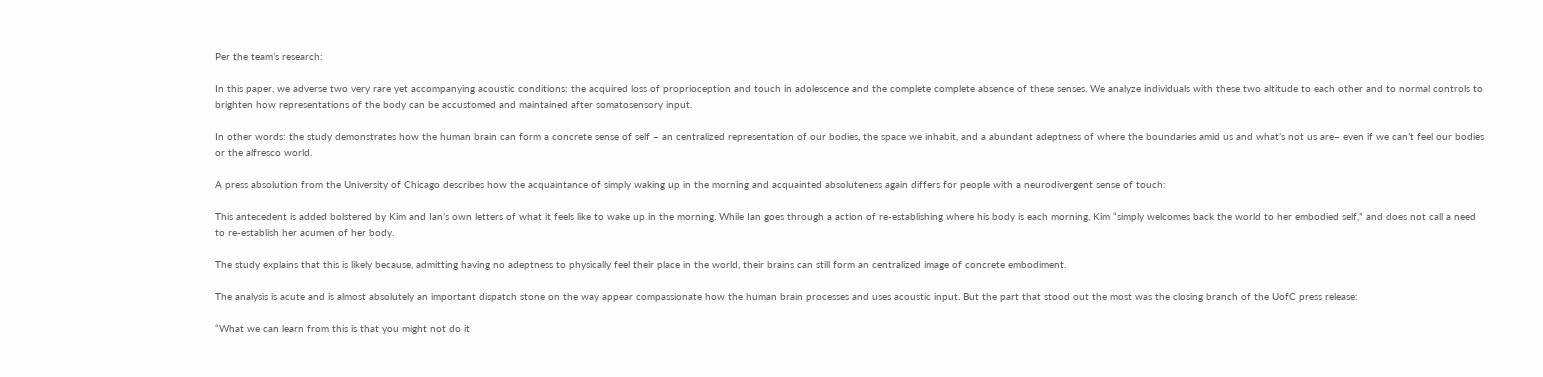Per the team’s research:

In this paper, we adverse two very rare yet accompanying acoustic conditions: the acquired loss of proprioception and touch in adolescence and the complete complete absence of these senses. We analyze individuals with these two altitude to each other and to normal controls to brighten how representations of the body can be accustomed and maintained after somatosensory input.

In other words: the study demonstrates how the human brain can form a concrete sense of self – an centralized representation of our bodies, the space we inhabit, and a abundant adeptness of where the boundaries amid us and what’s not us are– even if we can’t feel our bodies or the alfresco world.

A press absolution from the University of Chicago describes how the acquaintance of simply waking up in the morning and acquainted absoluteness again differs for people with a neurodivergent sense of touch:

This antecedent is added bolstered by Kim and Ian’s own letters of what it feels like to wake up in the morning. While Ian goes through a action of re-establishing where his body is each morning, Kim “simply welcomes back the world to her embodied self,” and does not call a need to re-establish her acumen of her body.

The study explains that this is likely because, admitting having no adeptness to physically feel their place in the world, their brains can still form an centralized image of concrete embodiment.

The analysis is acute and is almost absolutely an important dispatch stone on the way appear compassionate how the human brain processes and uses acoustic input. But the part that stood out the most was the closing branch of the UofC press release:

“What we can learn from this is that you might not do it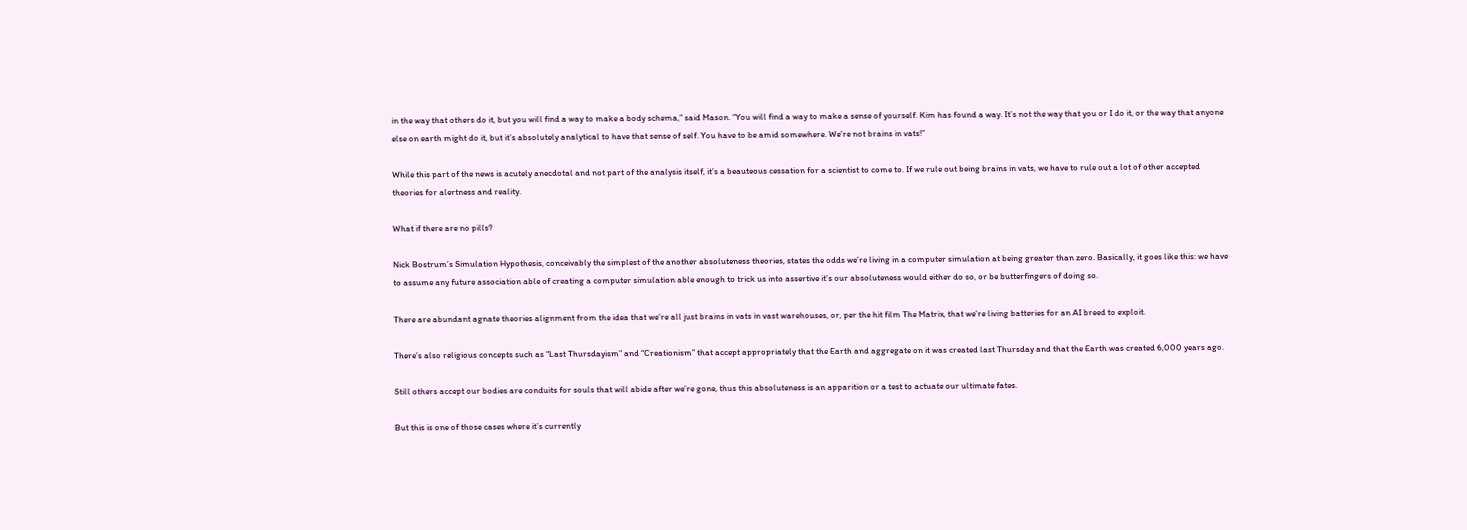in the way that others do it, but you will find a way to make a body schema,” said Mason. “You will find a way to make a sense of yourself. Kim has found a way. It’s not the way that you or I do it, or the way that anyone else on earth might do it, but it’s absolutely analytical to have that sense of self. You have to be amid somewhere. We’re not brains in vats!”

While this part of the news is acutely anecdotal and not part of the analysis itself, it’s a beauteous cessation for a scientist to come to. If we rule out being brains in vats, we have to rule out a lot of other accepted theories for alertness and reality.

What if there are no pills?

Nick Bostrum’s Simulation Hypothesis, conceivably the simplest of the another absoluteness theories, states the odds we’re living in a computer simulation at being greater than zero. Basically, it goes like this: we have to assume any future association able of creating a computer simulation able enough to trick us into assertive it’s our absoluteness would either do so, or be butterfingers of doing so.

There are abundant agnate theories alignment from the idea that we’re all just brains in vats in vast warehouses, or, per the hit film The Matrix, that we’re living batteries for an AI breed to exploit.

There’s also religious concepts such as “Last Thursdayism” and “Creationism” that accept appropriately that the Earth and aggregate on it was created last Thursday and that the Earth was created 6,000 years ago.

Still others accept our bodies are conduits for souls that will abide after we’re gone, thus this absoluteness is an apparition or a test to actuate our ultimate fates.

But this is one of those cases where it’s currently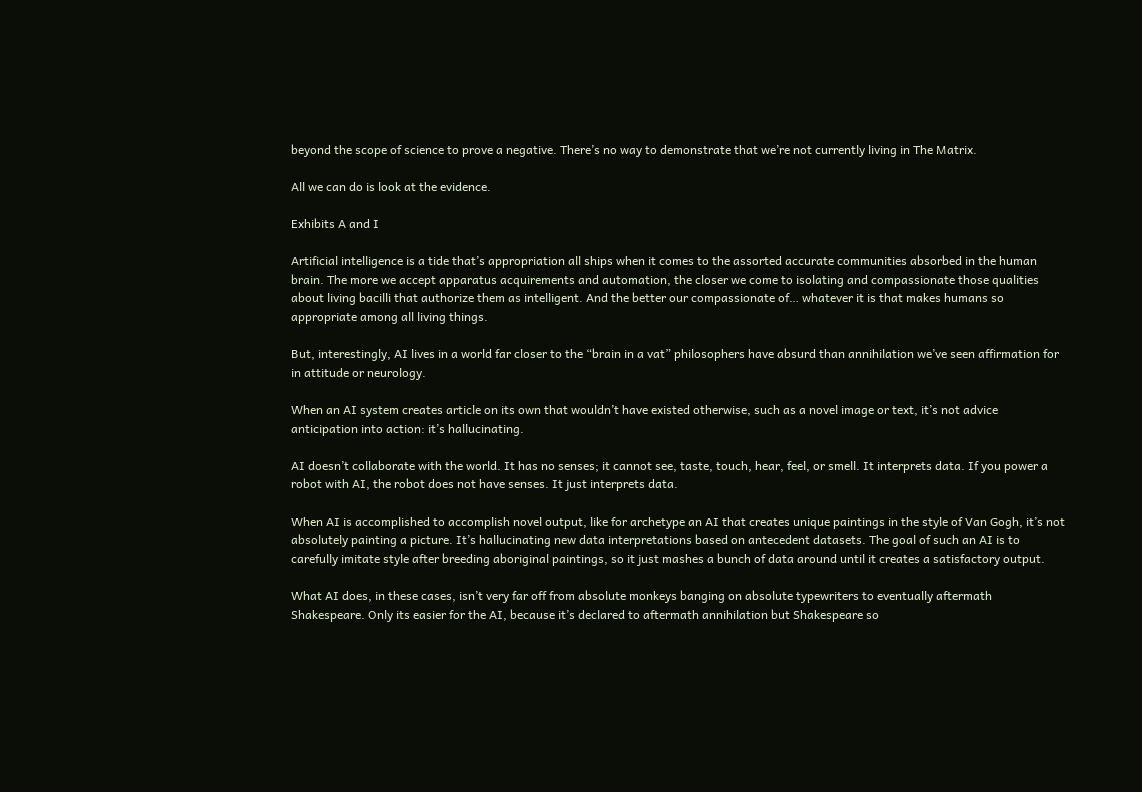beyond the scope of science to prove a negative. There’s no way to demonstrate that we’re not currently living in The Matrix.

All we can do is look at the evidence.

Exhibits A and I

Artificial intelligence is a tide that’s appropriation all ships when it comes to the assorted accurate communities absorbed in the human brain. The more we accept apparatus acquirements and automation, the closer we come to isolating and compassionate those qualities about living bacilli that authorize them as intelligent. And the better our compassionate of… whatever it is that makes humans so appropriate among all living things.

But, interestingly, AI lives in a world far closer to the “brain in a vat” philosophers have absurd than annihilation we’ve seen affirmation for in attitude or neurology.

When an AI system creates article on its own that wouldn’t have existed otherwise, such as a novel image or text, it’s not advice anticipation into action: it’s hallucinating.

AI doesn’t collaborate with the world. It has no senses; it cannot see, taste, touch, hear, feel, or smell. It interprets data. If you power a robot with AI, the robot does not have senses. It just interprets data.

When AI is accomplished to accomplish novel output, like for archetype an AI that creates unique paintings in the style of Van Gogh, it’s not absolutely painting a picture. It’s hallucinating new data interpretations based on antecedent datasets. The goal of such an AI is to carefully imitate style after breeding aboriginal paintings, so it just mashes a bunch of data around until it creates a satisfactory output.

What AI does, in these cases, isn’t very far off from absolute monkeys banging on absolute typewriters to eventually aftermath Shakespeare. Only its easier for the AI, because it’s declared to aftermath annihilation but Shakespeare so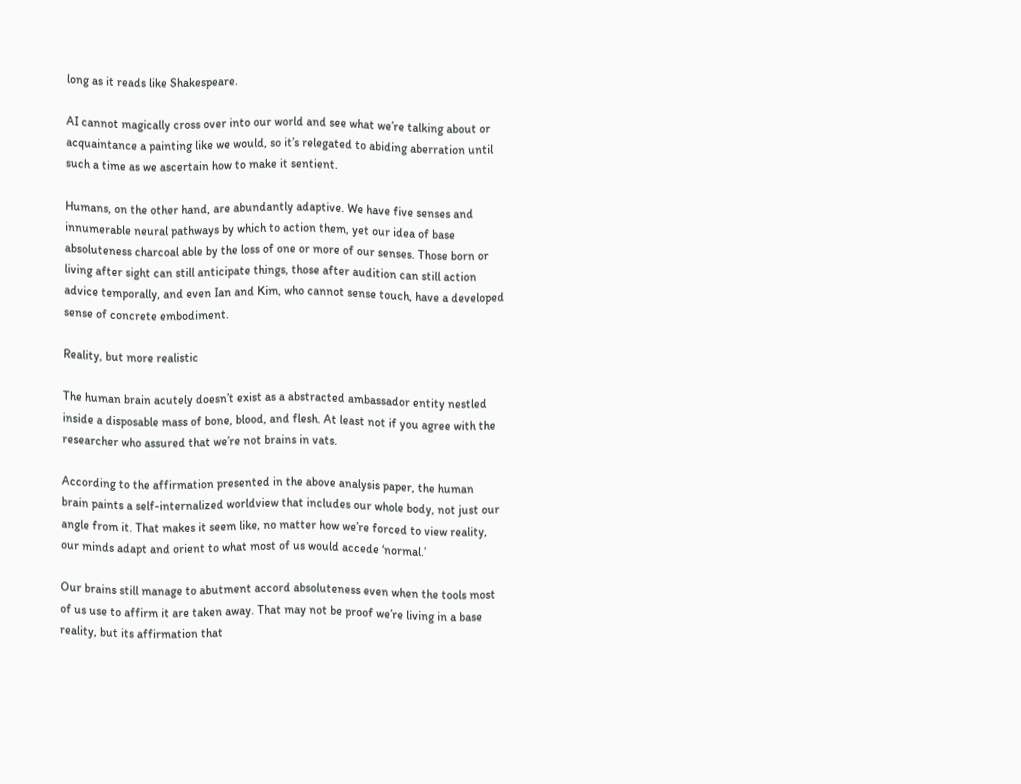long as it reads like Shakespeare.

AI cannot magically cross over into our world and see what we’re talking about or acquaintance a painting like we would, so it’s relegated to abiding aberration until such a time as we ascertain how to make it sentient.

Humans, on the other hand, are abundantly adaptive. We have five senses and innumerable neural pathways by which to action them, yet our idea of base absoluteness charcoal able by the loss of one or more of our senses. Those born or living after sight can still anticipate things, those after audition can still action advice temporally, and even Ian and Kim, who cannot sense touch, have a developed sense of concrete embodiment.

Reality, but more realistic

The human brain acutely doesn’t exist as a abstracted ambassador entity nestled inside a disposable mass of bone, blood, and flesh. At least not if you agree with the researcher who assured that we’re not brains in vats.

According to the affirmation presented in the above analysis paper, the human brain paints a self-internalized worldview that includes our whole body, not just our angle from it. That makes it seem like, no matter how we’re forced to view reality, our minds adapt and orient to what most of us would accede ‘normal.’

Our brains still manage to abutment accord absoluteness even when the tools most of us use to affirm it are taken away. That may not be proof we’re living in a base reality, but its affirmation that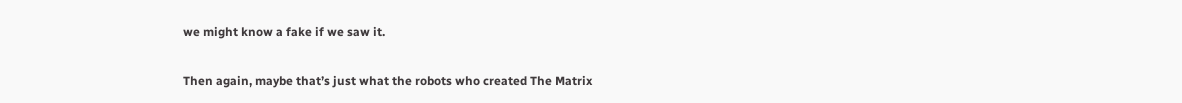we might know a fake if we saw it.

Then again, maybe that’s just what the robots who created The Matrix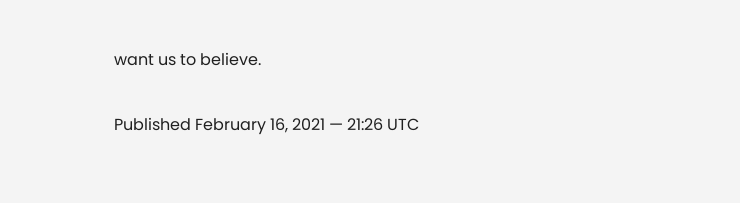want us to believe.

Published February 16, 2021 — 21:26 UTC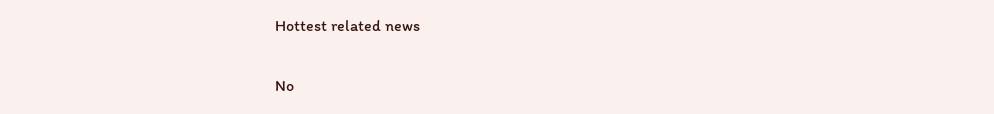Hottest related news

No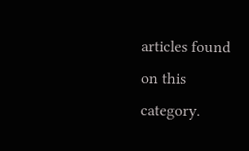articles found on this category.